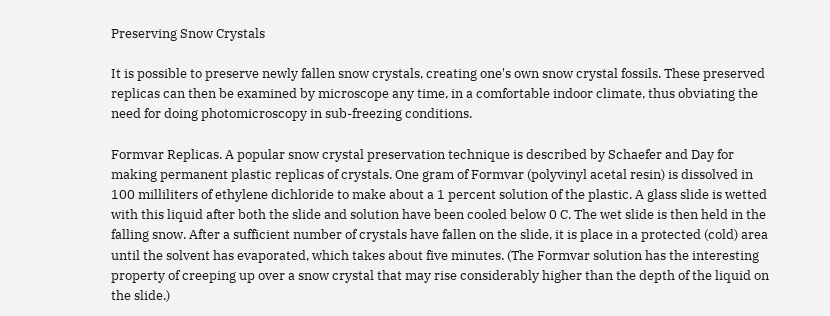Preserving Snow Crystals

It is possible to preserve newly fallen snow crystals, creating one's own snow crystal fossils. These preserved replicas can then be examined by microscope any time, in a comfortable indoor climate, thus obviating the need for doing photomicroscopy in sub-freezing conditions.

Formvar Replicas. A popular snow crystal preservation technique is described by Schaefer and Day for making permanent plastic replicas of crystals. One gram of Formvar (polyvinyl acetal resin) is dissolved in 100 milliliters of ethylene dichloride to make about a 1 percent solution of the plastic. A glass slide is wetted with this liquid after both the slide and solution have been cooled below 0 C. The wet slide is then held in the falling snow. After a sufficient number of crystals have fallen on the slide, it is place in a protected (cold) area until the solvent has evaporated, which takes about five minutes. (The Formvar solution has the interesting property of creeping up over a snow crystal that may rise considerably higher than the depth of the liquid on the slide.)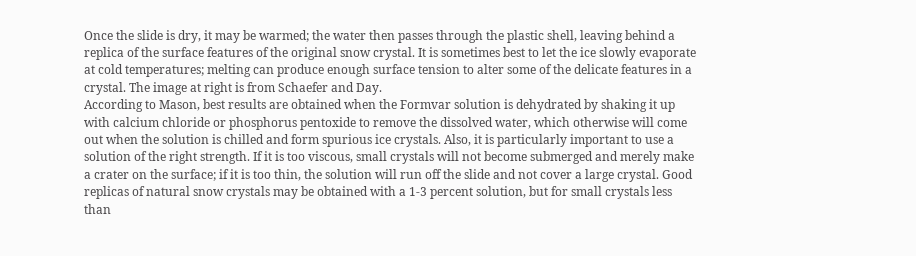Once the slide is dry, it may be warmed; the water then passes through the plastic shell, leaving behind a replica of the surface features of the original snow crystal. It is sometimes best to let the ice slowly evaporate at cold temperatures; melting can produce enough surface tension to alter some of the delicate features in a crystal. The image at right is from Schaefer and Day.
According to Mason, best results are obtained when the Formvar solution is dehydrated by shaking it up with calcium chloride or phosphorus pentoxide to remove the dissolved water, which otherwise will come out when the solution is chilled and form spurious ice crystals. Also, it is particularly important to use a solution of the right strength. If it is too viscous, small crystals will not become submerged and merely make a crater on the surface; if it is too thin, the solution will run off the slide and not cover a large crystal. Good replicas of natural snow crystals may be obtained with a 1-3 percent solution, but for small crystals less than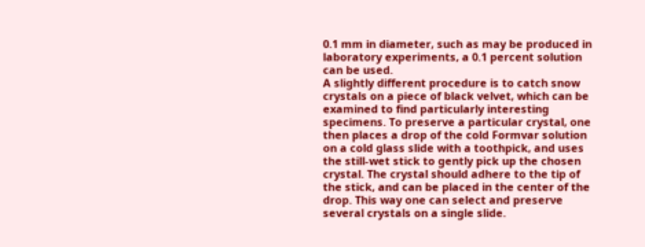0.1 mm in diameter, such as may be produced in laboratory experiments, a 0.1 percent solution can be used.
A slightly different procedure is to catch snow crystals on a piece of black velvet, which can be examined to find particularly interesting specimens. To preserve a particular crystal, one then places a drop of the cold Formvar solution on a cold glass slide with a toothpick, and uses the still-wet stick to gently pick up the chosen crystal. The crystal should adhere to the tip of the stick, and can be placed in the center of the drop. This way one can select and preserve several crystals on a single slide.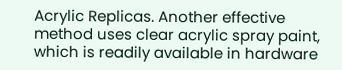Acrylic Replicas. Another effective method uses clear acrylic spray paint, which is readily available in hardware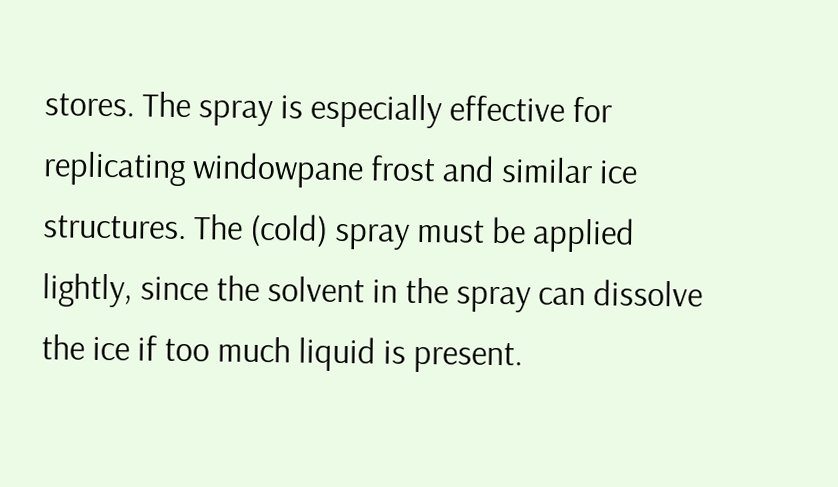stores. The spray is especially effective for replicating windowpane frost and similar ice structures. The (cold) spray must be applied lightly, since the solvent in the spray can dissolve the ice if too much liquid is present.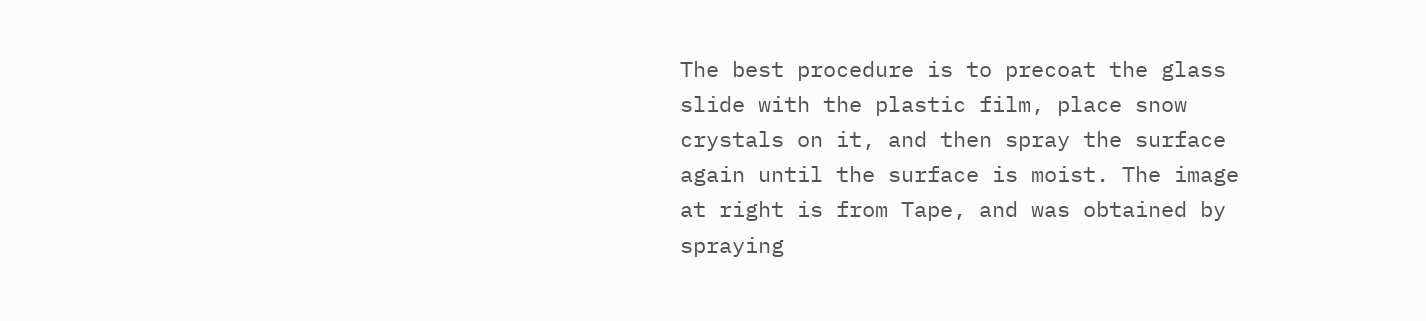The best procedure is to precoat the glass slide with the plastic film, place snow crystals on it, and then spray the surface again until the surface is moist. The image at right is from Tape, and was obtained by spraying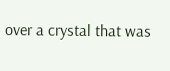over a crystal that was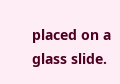placed on a glass slide.